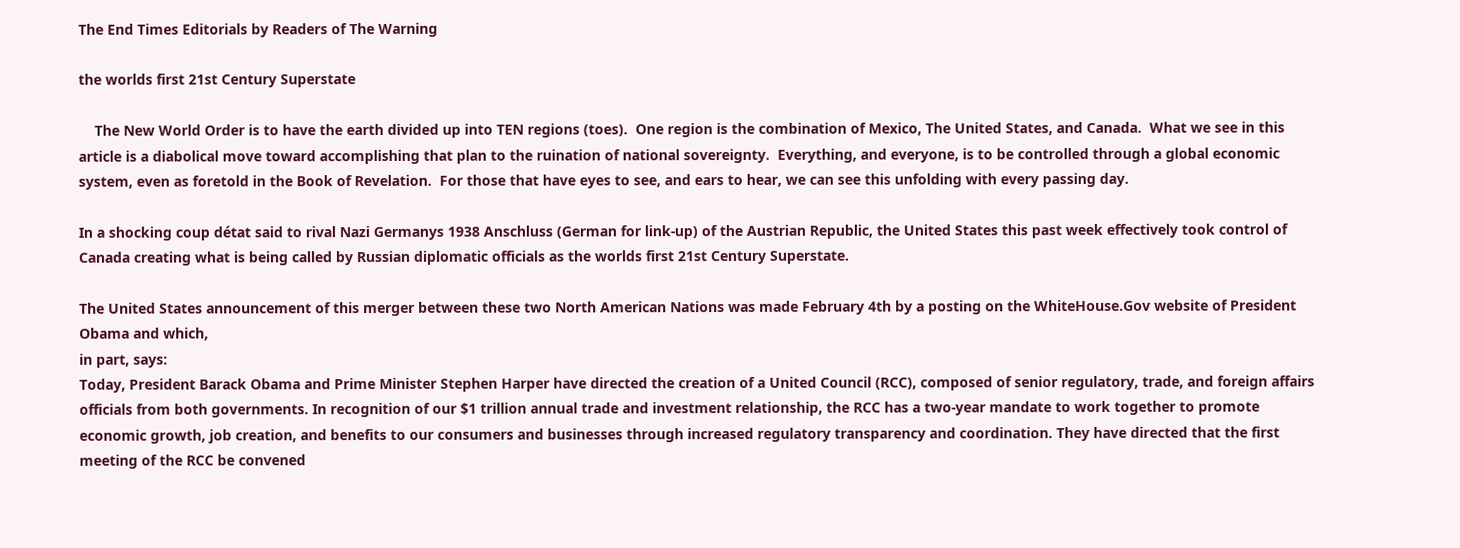The End Times Editorials by Readers of The Warning

the worlds first 21st Century Superstate

    The New World Order is to have the earth divided up into TEN regions (toes).  One region is the combination of Mexico, The United States, and Canada.  What we see in this article is a diabolical move toward accomplishing that plan to the ruination of national sovereignty.  Everything, and everyone, is to be controlled through a global economic system, even as foretold in the Book of Revelation.  For those that have eyes to see, and ears to hear, we can see this unfolding with every passing day.

In a shocking coup détat said to rival Nazi Germanys 1938 Anschluss (German for link-up) of the Austrian Republic, the United States this past week effectively took control of Canada creating what is being called by Russian diplomatic officials as the worlds first 21st Century Superstate.

The United States announcement of this merger between these two North American Nations was made February 4th by a posting on the WhiteHouse.Gov website of President Obama and which,
in part, says:
Today, President Barack Obama and Prime Minister Stephen Harper have directed the creation of a United Council (RCC), composed of senior regulatory, trade, and foreign affairs officials from both governments. In recognition of our $1 trillion annual trade and investment relationship, the RCC has a two-year mandate to work together to promote economic growth, job creation, and benefits to our consumers and businesses through increased regulatory transparency and coordination. They have directed that the first meeting of the RCC be convened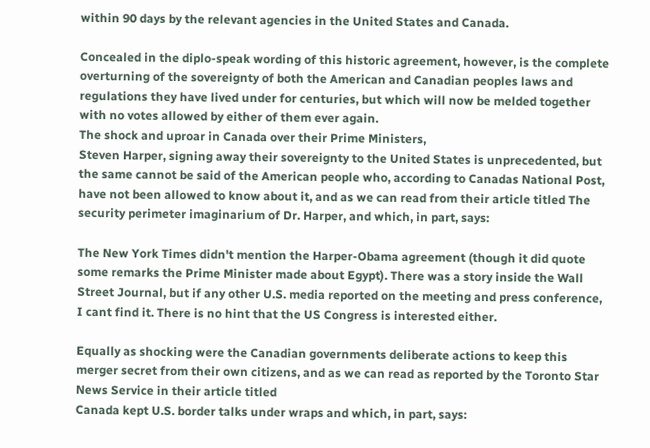within 90 days by the relevant agencies in the United States and Canada.

Concealed in the diplo-speak wording of this historic agreement, however, is the complete overturning of the sovereignty of both the American and Canadian peoples laws and regulations they have lived under for centuries, but which will now be melded together with no votes allowed by either of them ever again.
The shock and uproar in Canada over their Prime Ministers,
Steven Harper, signing away their sovereignty to the United States is unprecedented, but the same cannot be said of the American people who, according to Canadas National Post, have not been allowed to know about it, and as we can read from their article titled The security perimeter imaginarium of Dr. Harper, and which, in part, says:

The New York Times didn't mention the Harper-Obama agreement (though it did quote some remarks the Prime Minister made about Egypt). There was a story inside the Wall Street Journal, but if any other U.S. media reported on the meeting and press conference, I cant find it. There is no hint that the US Congress is interested either.

Equally as shocking were the Canadian governments deliberate actions to keep this merger secret from their own citizens, and as we can read as reported by the Toronto Star News Service in their article titled
Canada kept U.S. border talks under wraps and which, in part, says: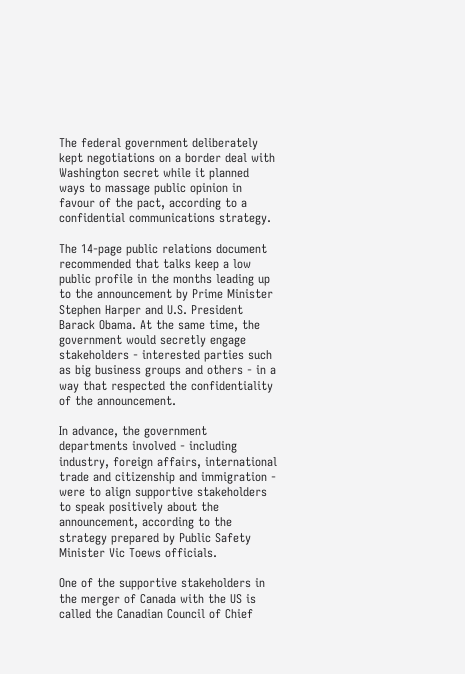The federal government deliberately kept negotiations on a border deal with Washington secret while it planned ways to massage public opinion in favour of the pact, according to a confidential communications strategy.

The 14-page public relations document recommended that talks keep a low public profile in the months leading up to the announcement by Prime Minister Stephen Harper and U.S. President Barack Obama. At the same time, the government would secretly engage stakeholders - interested parties such as big business groups and others - in a way that respected the confidentiality of the announcement.

In advance, the government departments involved - including industry, foreign affairs, international trade and citizenship and immigration - were to align supportive stakeholders to speak positively about the announcement, according to the strategy prepared by Public Safety Minister Vic Toews officials.

One of the supportive stakeholders in the merger of Canada with the US is called the Canadian Council of Chief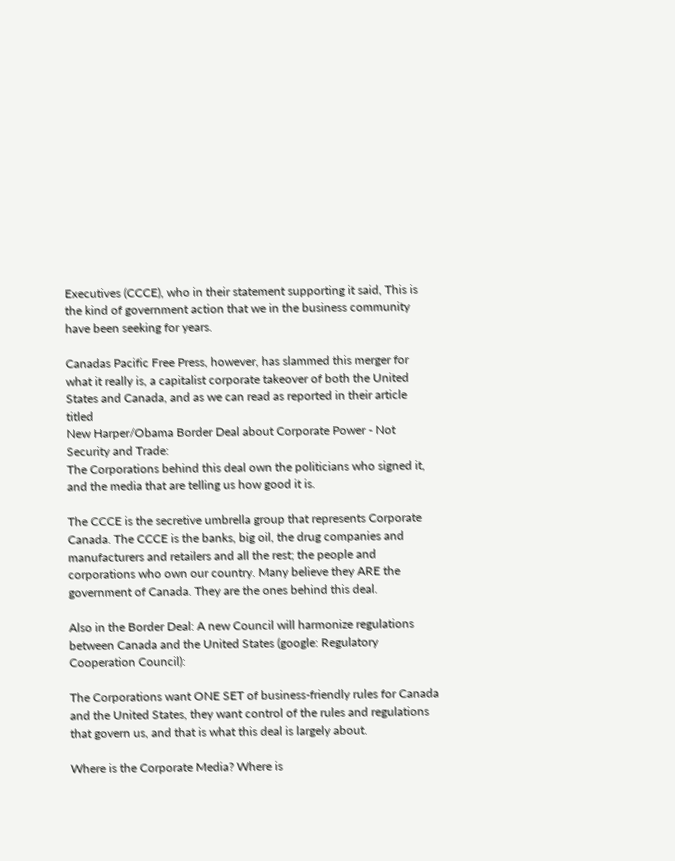Executives (CCCE), who in their statement supporting it said, This is the kind of government action that we in the business community have been seeking for years.

Canadas Pacific Free Press, however, has slammed this merger for what it really is, a capitalist corporate takeover of both the United States and Canada, and as we can read as reported in their article titled
New Harper/Obama Border Deal about Corporate Power - Not Security and Trade:
The Corporations behind this deal own the politicians who signed it, and the media that are telling us how good it is.

The CCCE is the secretive umbrella group that represents Corporate Canada. The CCCE is the banks, big oil, the drug companies and manufacturers and retailers and all the rest; the people and corporations who own our country. Many believe they ARE the government of Canada. They are the ones behind this deal.

Also in the Border Deal: A new Council will harmonize regulations between Canada and the United States (google: Regulatory Cooperation Council):

The Corporations want ONE SET of business-friendly rules for Canada and the United States, they want control of the rules and regulations that govern us, and that is what this deal is largely about.

Where is the Corporate Media? Where is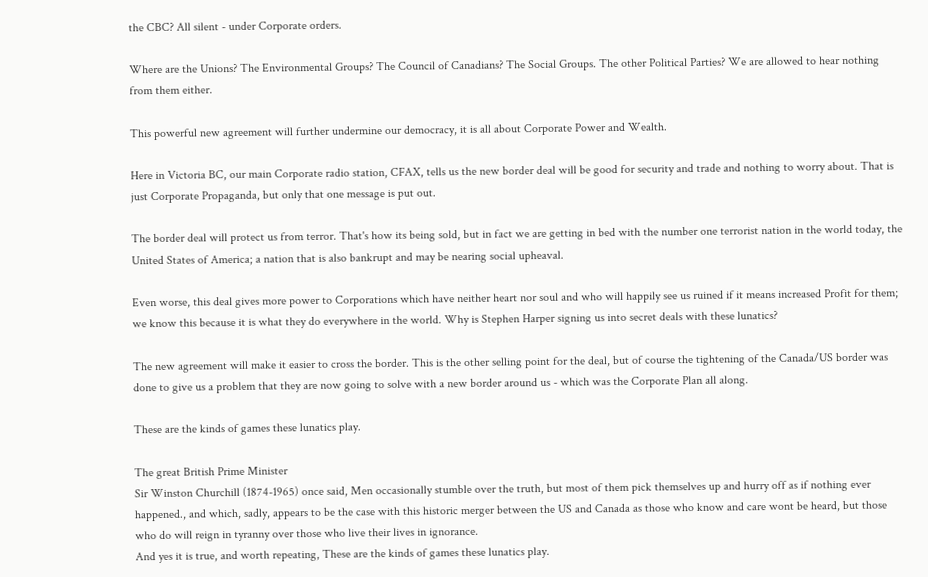the CBC? All silent - under Corporate orders.

Where are the Unions? The Environmental Groups? The Council of Canadians? The Social Groups. The other Political Parties? We are allowed to hear nothing from them either.

This powerful new agreement will further undermine our democracy, it is all about Corporate Power and Wealth.

Here in Victoria BC, our main Corporate radio station, CFAX, tells us the new border deal will be good for security and trade and nothing to worry about. That is just Corporate Propaganda, but only that one message is put out.

The border deal will protect us from terror. That's how its being sold, but in fact we are getting in bed with the number one terrorist nation in the world today, the United States of America; a nation that is also bankrupt and may be nearing social upheaval.

Even worse, this deal gives more power to Corporations which have neither heart nor soul and who will happily see us ruined if it means increased Profit for them; we know this because it is what they do everywhere in the world. Why is Stephen Harper signing us into secret deals with these lunatics?

The new agreement will make it easier to cross the border. This is the other selling point for the deal, but of course the tightening of the Canada/US border was done to give us a problem that they are now going to solve with a new border around us - which was the Corporate Plan all along.

These are the kinds of games these lunatics play.

The great British Prime Minister
Sir Winston Churchill (1874-1965) once said, Men occasionally stumble over the truth, but most of them pick themselves up and hurry off as if nothing ever happened., and which, sadly, appears to be the case with this historic merger between the US and Canada as those who know and care wont be heard, but those who do will reign in tyranny over those who live their lives in ignorance.
And yes it is true, and worth repeating, These are the kinds of games these lunatics play.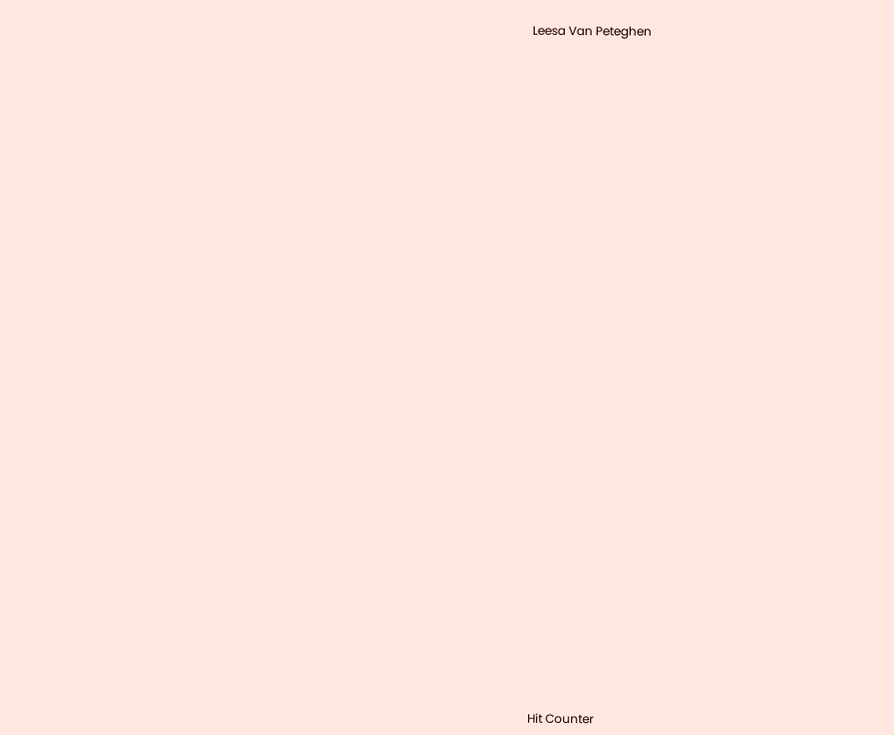Leesa Van Peteghen







































Hit Counter